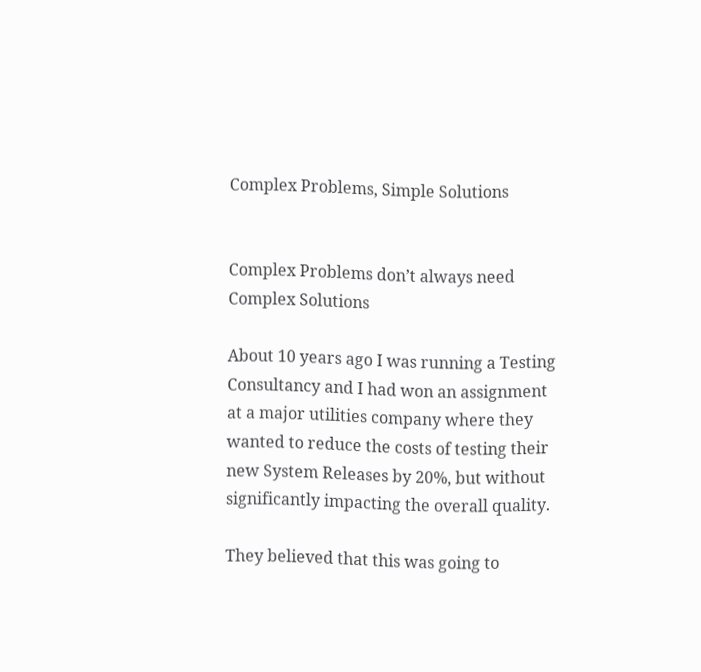Complex Problems, Simple Solutions


Complex Problems don’t always need Complex Solutions

About 10 years ago I was running a Testing Consultancy and I had won an assignment at a major utilities company where they wanted to reduce the costs of testing their new System Releases by 20%, but without significantly impacting the overall quality.

They believed that this was going to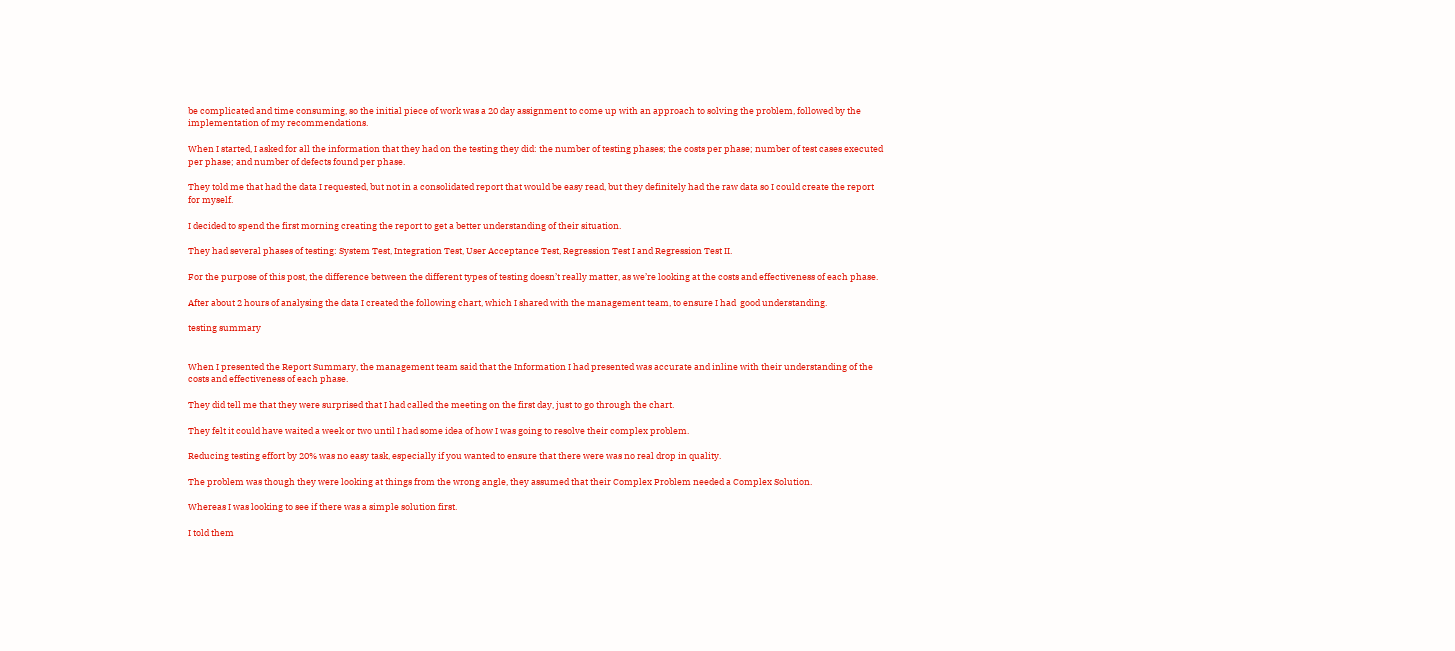be complicated and time consuming, so the initial piece of work was a 20 day assignment to come up with an approach to solving the problem, followed by the implementation of my recommendations.

When I started, I asked for all the information that they had on the testing they did: the number of testing phases; the costs per phase; number of test cases executed per phase; and number of defects found per phase.

They told me that had the data I requested, but not in a consolidated report that would be easy read, but they definitely had the raw data so I could create the report for myself.

I decided to spend the first morning creating the report to get a better understanding of their situation.

They had several phases of testing: System Test, Integration Test, User Acceptance Test, Regression Test I and Regression Test II.

For the purpose of this post, the difference between the different types of testing doesn’t really matter, as we’re looking at the costs and effectiveness of each phase.

After about 2 hours of analysing the data I created the following chart, which I shared with the management team, to ensure I had  good understanding.

testing summary


When I presented the Report Summary, the management team said that the Information I had presented was accurate and inline with their understanding of the costs and effectiveness of each phase.

They did tell me that they were surprised that I had called the meeting on the first day, just to go through the chart.

They felt it could have waited a week or two until I had some idea of how I was going to resolve their complex problem.

Reducing testing effort by 20% was no easy task, especially if you wanted to ensure that there were was no real drop in quality.

The problem was though they were looking at things from the wrong angle, they assumed that their Complex Problem needed a Complex Solution.

Whereas I was looking to see if there was a simple solution first.

I told them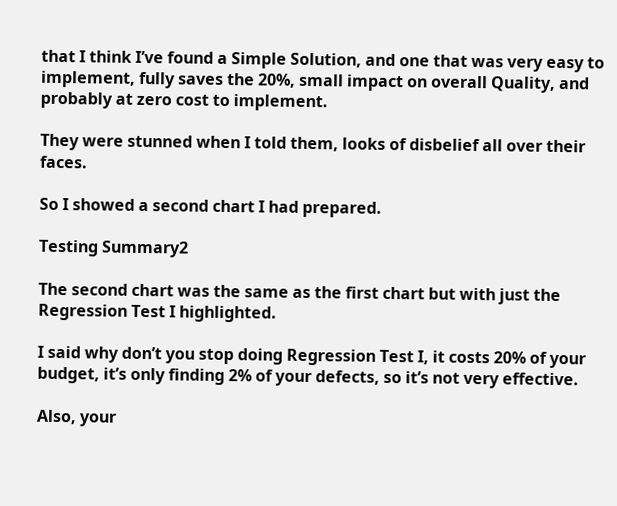that I think I’ve found a Simple Solution, and one that was very easy to implement, fully saves the 20%, small impact on overall Quality, and probably at zero cost to implement.

They were stunned when I told them, looks of disbelief all over their faces.

So I showed a second chart I had prepared.

Testing Summary2

The second chart was the same as the first chart but with just the Regression Test I highlighted.

I said why don’t you stop doing Regression Test I, it costs 20% of your budget, it’s only finding 2% of your defects, so it’s not very effective.

Also, your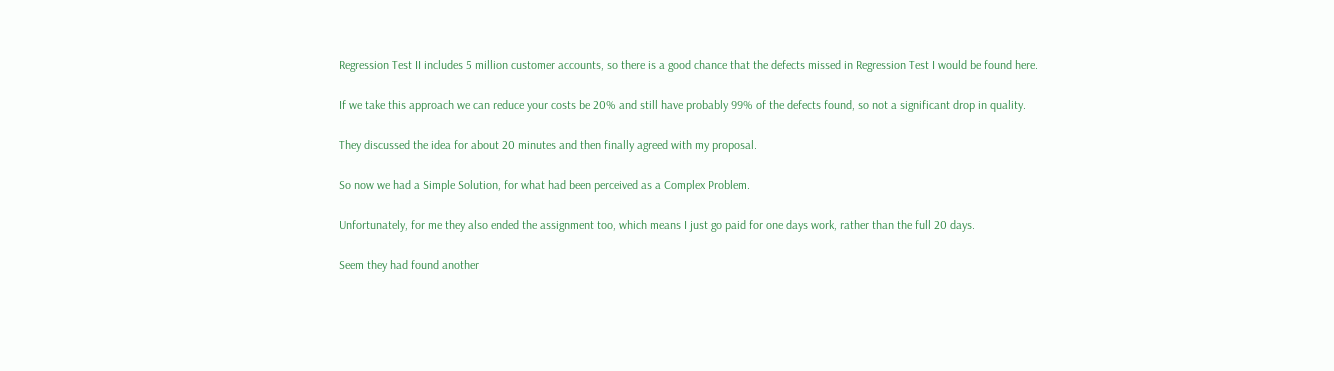Regression Test II includes 5 million customer accounts, so there is a good chance that the defects missed in Regression Test I would be found here.

If we take this approach we can reduce your costs be 20% and still have probably 99% of the defects found, so not a significant drop in quality.

They discussed the idea for about 20 minutes and then finally agreed with my proposal.

So now we had a Simple Solution, for what had been perceived as a Complex Problem.

Unfortunately, for me they also ended the assignment too, which means I just go paid for one days work, rather than the full 20 days.

Seem they had found another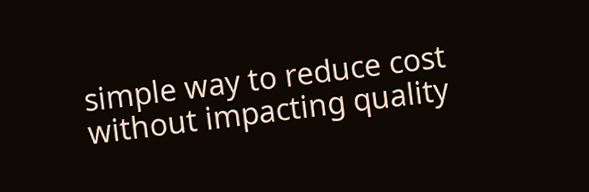simple way to reduce cost without impacting quality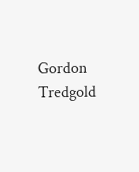Gordon Tredgold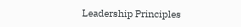Leadership Principles